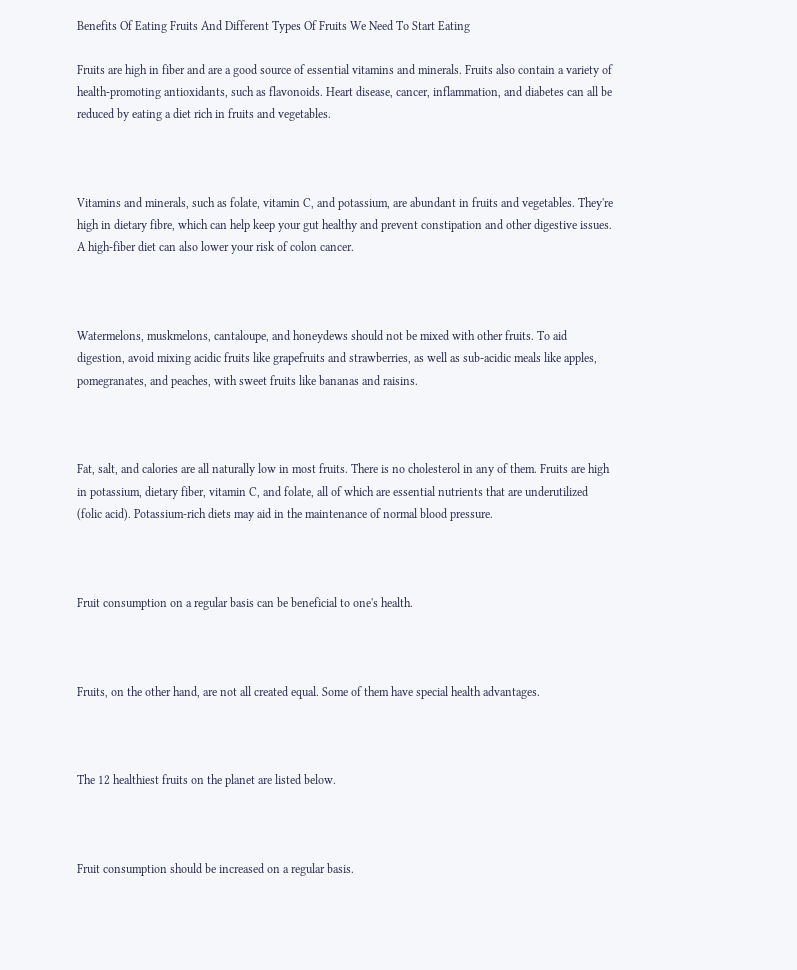Benefits Of Eating Fruits And Different Types Of Fruits We Need To Start Eating

Fruits are high in fiber and are a good source of essential vitamins and minerals. Fruits also contain a variety of health-promoting antioxidants, such as flavonoids. Heart disease, cancer, inflammation, and diabetes can all be reduced by eating a diet rich in fruits and vegetables.



Vitamins and minerals, such as folate, vitamin C, and potassium, are abundant in fruits and vegetables. They're high in dietary fibre, which can help keep your gut healthy and prevent constipation and other digestive issues. A high-fiber diet can also lower your risk of colon cancer.



Watermelons, muskmelons, cantaloupe, and honeydews should not be mixed with other fruits. To aid digestion, avoid mixing acidic fruits like grapefruits and strawberries, as well as sub-acidic meals like apples, pomegranates, and peaches, with sweet fruits like bananas and raisins.



Fat, salt, and calories are all naturally low in most fruits. There is no cholesterol in any of them. Fruits are high in potassium, dietary fiber, vitamin C, and folate, all of which are essential nutrients that are underutilized (folic acid). Potassium-rich diets may aid in the maintenance of normal blood pressure.



Fruit consumption on a regular basis can be beneficial to one's health.



Fruits, on the other hand, are not all created equal. Some of them have special health advantages.



The 12 healthiest fruits on the planet are listed below.



Fruit consumption should be increased on a regular basis.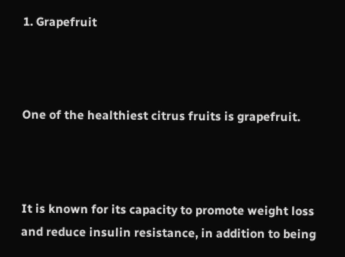1. Grapefruit



One of the healthiest citrus fruits is grapefruit.



It is known for its capacity to promote weight loss and reduce insulin resistance, in addition to being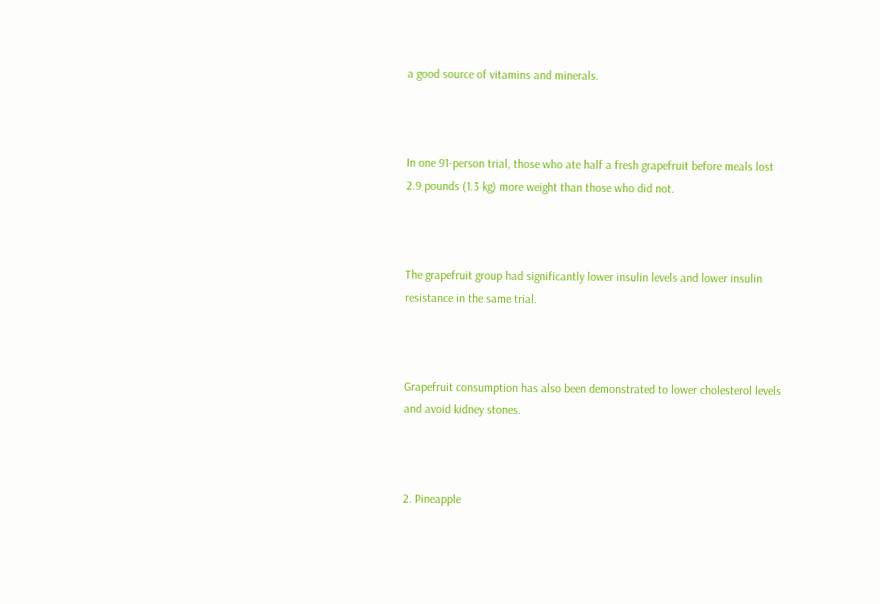a good source of vitamins and minerals.



In one 91-person trial, those who ate half a fresh grapefruit before meals lost 2.9 pounds (1.3 kg) more weight than those who did not.



The grapefruit group had significantly lower insulin levels and lower insulin resistance in the same trial.



Grapefruit consumption has also been demonstrated to lower cholesterol levels and avoid kidney stones.



2. Pineapple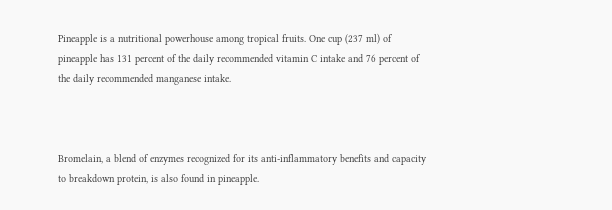Pineapple is a nutritional powerhouse among tropical fruits. One cup (237 ml) of pineapple has 131 percent of the daily recommended vitamin C intake and 76 percent of the daily recommended manganese intake.



Bromelain, a blend of enzymes recognized for its anti-inflammatory benefits and capacity to breakdown protein, is also found in pineapple.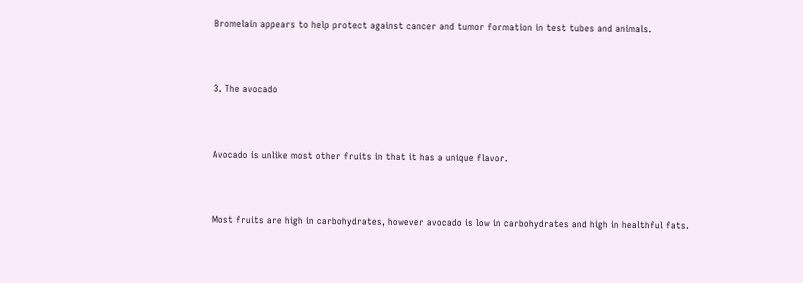Bromelain appears to help protect against cancer and tumor formation in test tubes and animals.



3. The avocado



Avocado is unlike most other fruits in that it has a unique flavor.



Most fruits are high in carbohydrates, however avocado is low in carbohydrates and high in healthful fats.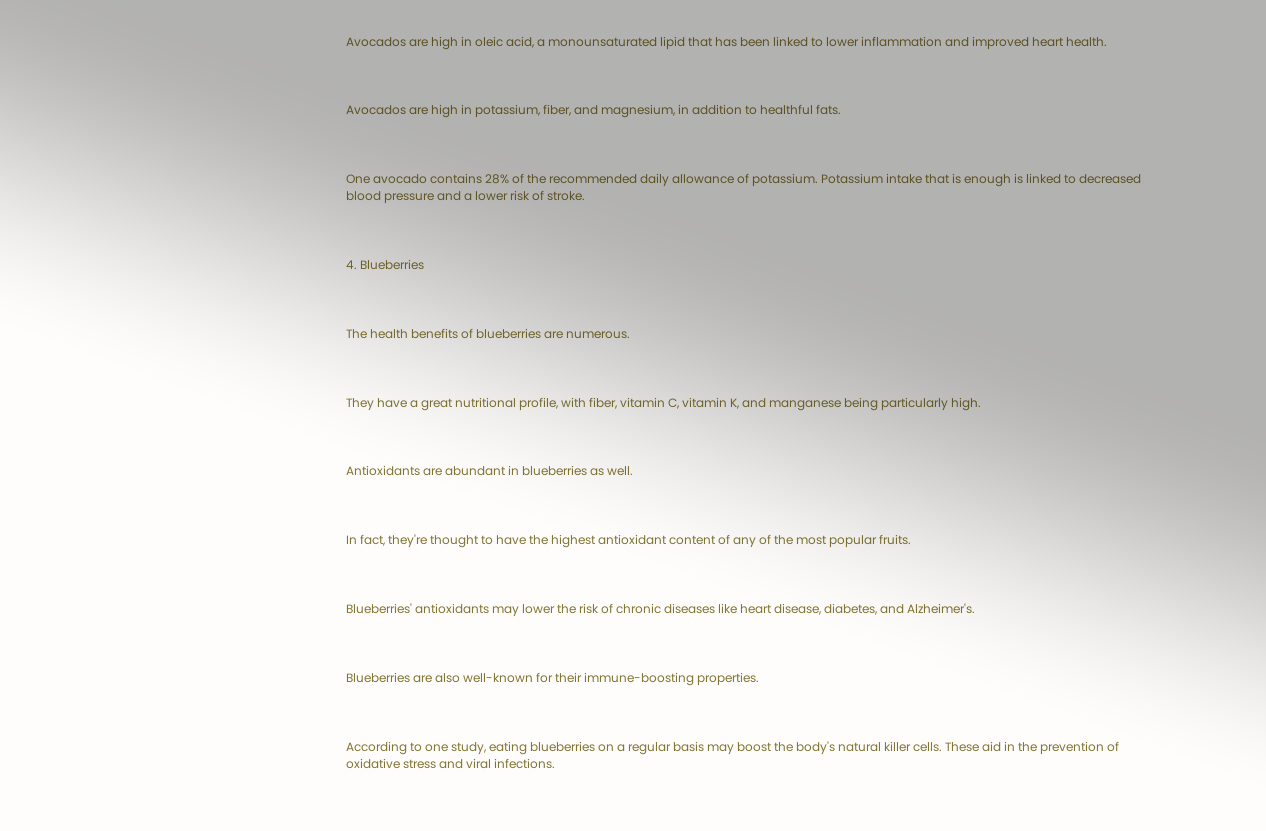Avocados are high in oleic acid, a monounsaturated lipid that has been linked to lower inflammation and improved heart health.



Avocados are high in potassium, fiber, and magnesium, in addition to healthful fats.



One avocado contains 28% of the recommended daily allowance of potassium. Potassium intake that is enough is linked to decreased blood pressure and a lower risk of stroke.



4. Blueberries



The health benefits of blueberries are numerous.



They have a great nutritional profile, with fiber, vitamin C, vitamin K, and manganese being particularly high.



Antioxidants are abundant in blueberries as well.



In fact, they're thought to have the highest antioxidant content of any of the most popular fruits.



Blueberries' antioxidants may lower the risk of chronic diseases like heart disease, diabetes, and Alzheimer's.



Blueberries are also well-known for their immune-boosting properties.



According to one study, eating blueberries on a regular basis may boost the body's natural killer cells. These aid in the prevention of oxidative stress and viral infections.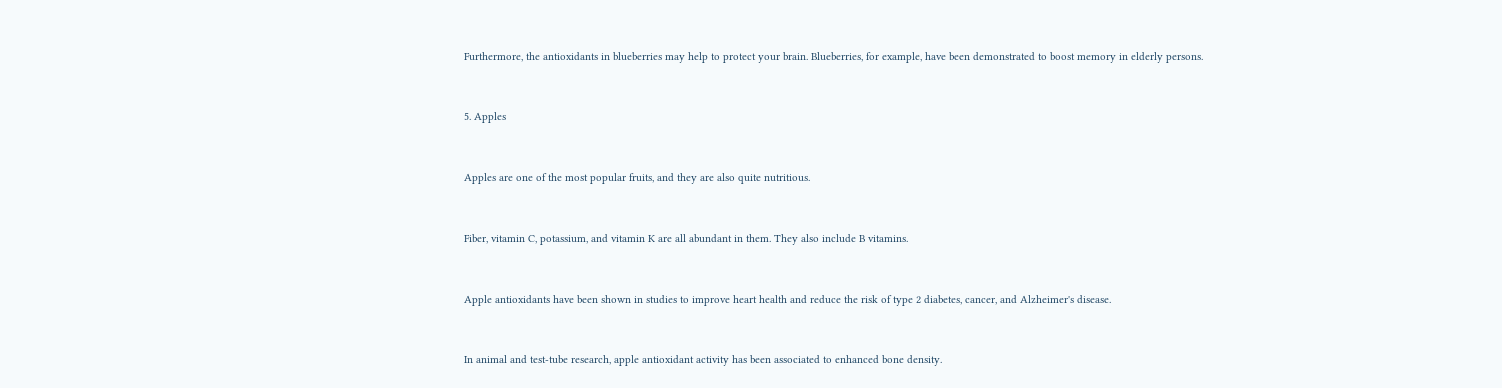Furthermore, the antioxidants in blueberries may help to protect your brain. Blueberries, for example, have been demonstrated to boost memory in elderly persons.



5. Apples



Apples are one of the most popular fruits, and they are also quite nutritious.



Fiber, vitamin C, potassium, and vitamin K are all abundant in them. They also include B vitamins.



Apple antioxidants have been shown in studies to improve heart health and reduce the risk of type 2 diabetes, cancer, and Alzheimer's disease.



In animal and test-tube research, apple antioxidant activity has been associated to enhanced bone density.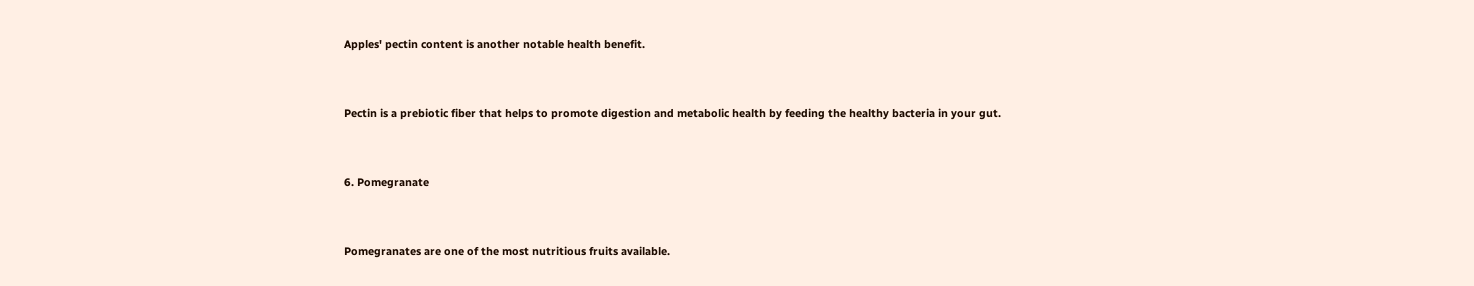Apples' pectin content is another notable health benefit.



Pectin is a prebiotic fiber that helps to promote digestion and metabolic health by feeding the healthy bacteria in your gut.



6. Pomegranate



Pomegranates are one of the most nutritious fruits available.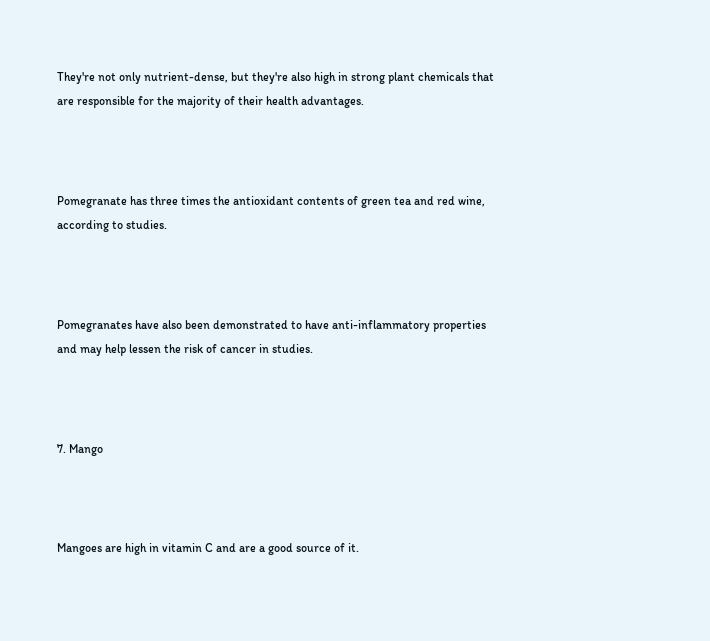They're not only nutrient-dense, but they're also high in strong plant chemicals that are responsible for the majority of their health advantages.



Pomegranate has three times the antioxidant contents of green tea and red wine, according to studies.



Pomegranates have also been demonstrated to have anti-inflammatory properties and may help lessen the risk of cancer in studies.



7. Mango



Mangoes are high in vitamin C and are a good source of it.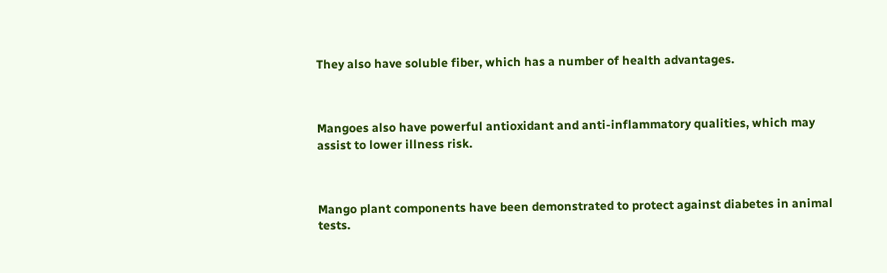They also have soluble fiber, which has a number of health advantages.



Mangoes also have powerful antioxidant and anti-inflammatory qualities, which may assist to lower illness risk.



Mango plant components have been demonstrated to protect against diabetes in animal tests.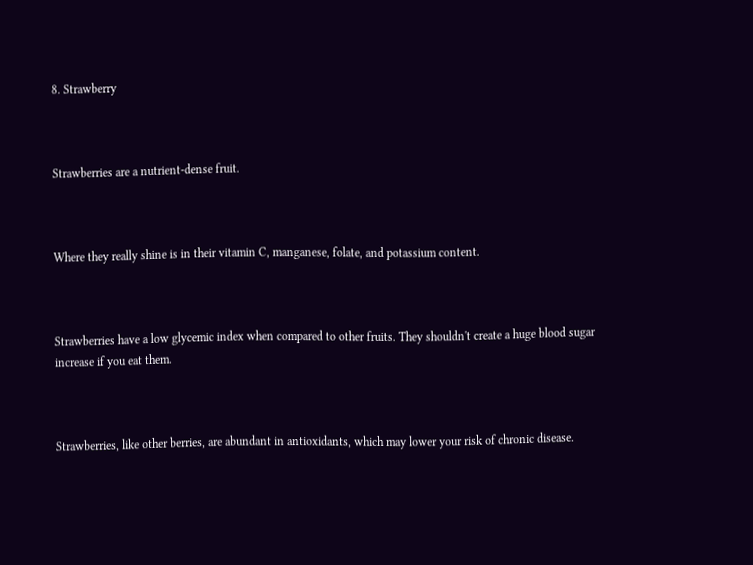8. Strawberry



Strawberries are a nutrient-dense fruit.



Where they really shine is in their vitamin C, manganese, folate, and potassium content.



Strawberries have a low glycemic index when compared to other fruits. They shouldn't create a huge blood sugar increase if you eat them.



Strawberries, like other berries, are abundant in antioxidants, which may lower your risk of chronic disease.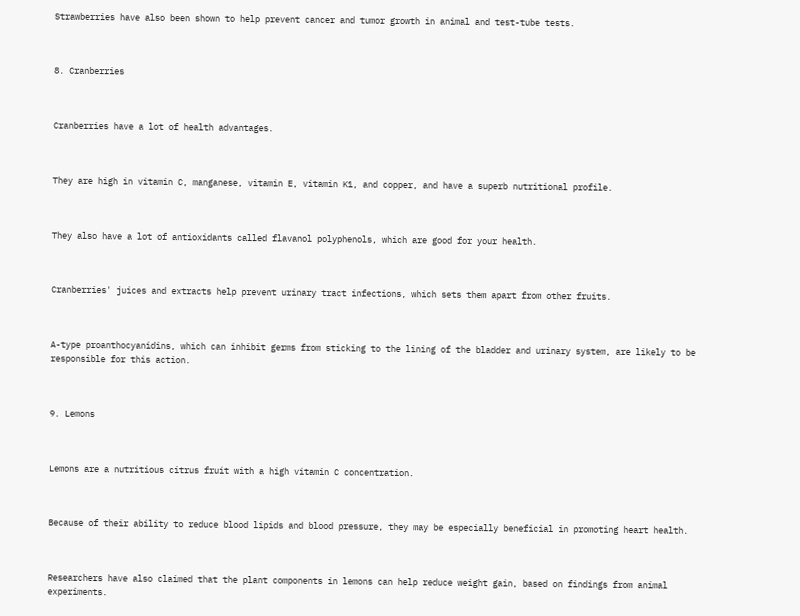Strawberries have also been shown to help prevent cancer and tumor growth in animal and test-tube tests.



8. Cranberries



Cranberries have a lot of health advantages.



They are high in vitamin C, manganese, vitamin E, vitamin K1, and copper, and have a superb nutritional profile.



They also have a lot of antioxidants called flavanol polyphenols, which are good for your health.



Cranberries' juices and extracts help prevent urinary tract infections, which sets them apart from other fruits.



A-type proanthocyanidins, which can inhibit germs from sticking to the lining of the bladder and urinary system, are likely to be responsible for this action.



9. Lemons



Lemons are a nutritious citrus fruit with a high vitamin C concentration.



Because of their ability to reduce blood lipids and blood pressure, they may be especially beneficial in promoting heart health.



Researchers have also claimed that the plant components in lemons can help reduce weight gain, based on findings from animal experiments.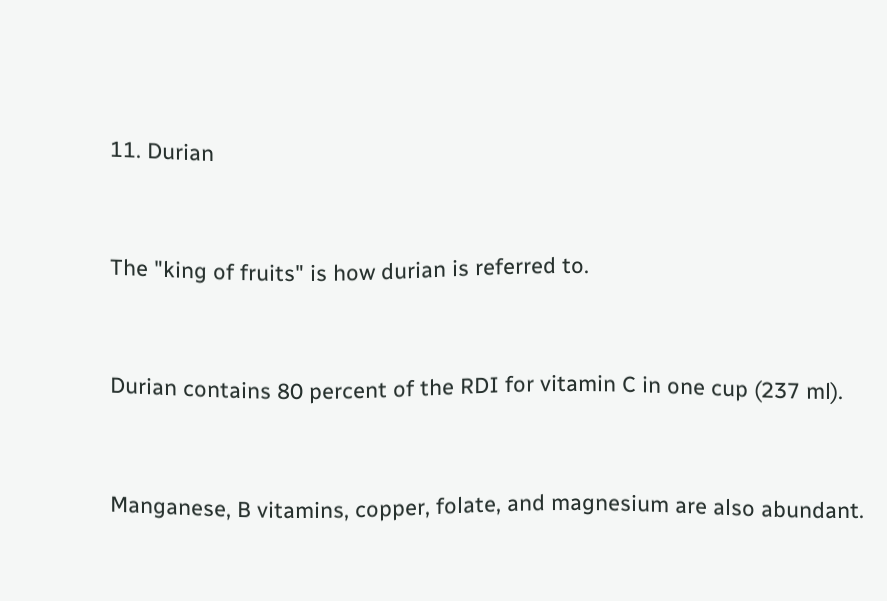11. Durian



The "king of fruits" is how durian is referred to.



Durian contains 80 percent of the RDI for vitamin C in one cup (237 ml).



Manganese, B vitamins, copper, folate, and magnesium are also abundant.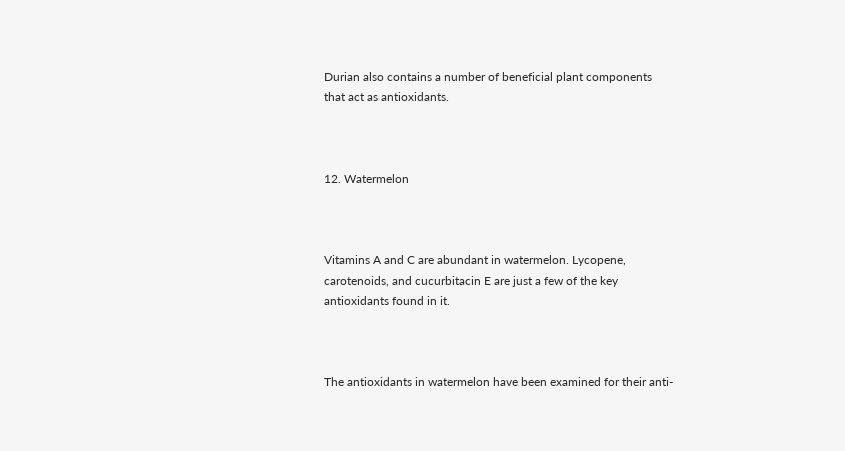Durian also contains a number of beneficial plant components that act as antioxidants.



12. Watermelon



Vitamins A and C are abundant in watermelon. Lycopene, carotenoids, and cucurbitacin E are just a few of the key antioxidants found in it.



The antioxidants in watermelon have been examined for their anti-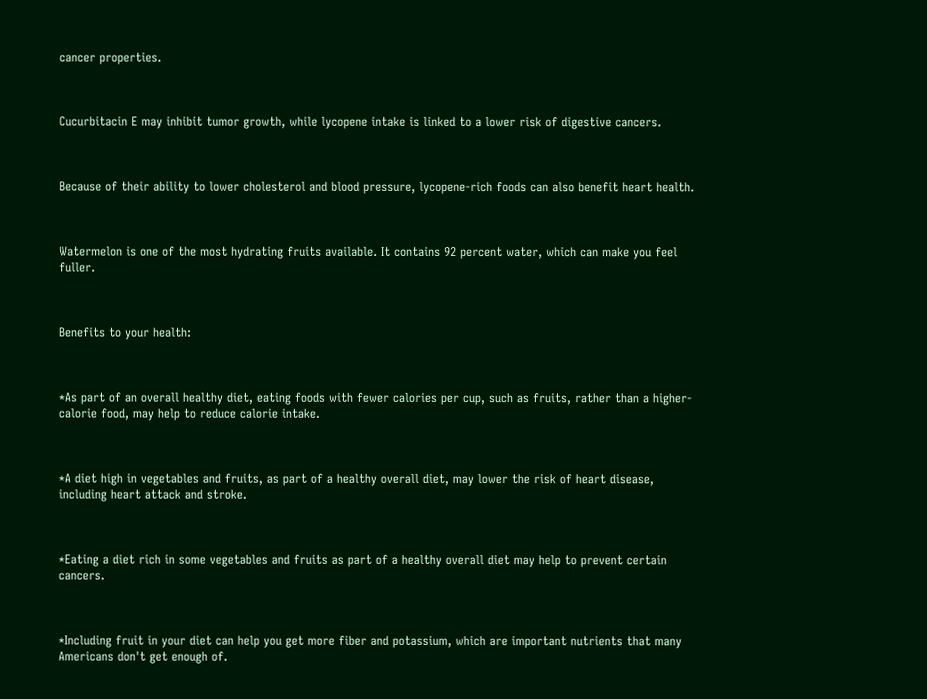cancer properties.



Cucurbitacin E may inhibit tumor growth, while lycopene intake is linked to a lower risk of digestive cancers.



Because of their ability to lower cholesterol and blood pressure, lycopene-rich foods can also benefit heart health.



Watermelon is one of the most hydrating fruits available. It contains 92 percent water, which can make you feel fuller.



Benefits to your health:



*As part of an overall healthy diet, eating foods with fewer calories per cup, such as fruits, rather than a higher-calorie food, may help to reduce calorie intake.



*A diet high in vegetables and fruits, as part of a healthy overall diet, may lower the risk of heart disease, including heart attack and stroke.



*Eating a diet rich in some vegetables and fruits as part of a healthy overall diet may help to prevent certain cancers.



*Including fruit in your diet can help you get more fiber and potassium, which are important nutrients that many Americans don't get enough of.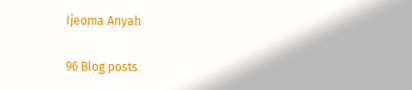Ijeoma Anyah

96 Blog posts